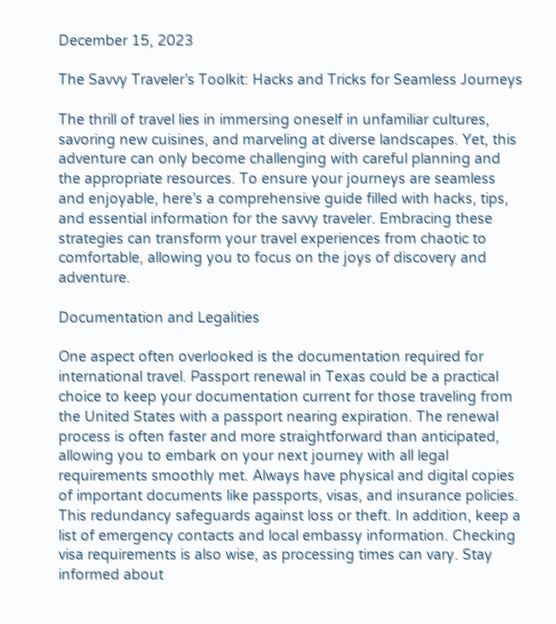December 15, 2023

The Savvy Traveler’s Toolkit: Hacks and Tricks for Seamless Journeys

The thrill of travel lies in immersing oneself in unfamiliar cultures, savoring new cuisines, and marveling at diverse landscapes. Yet, this adventure can only become challenging with careful planning and the appropriate resources. To ensure your journeys are seamless and enjoyable, here’s a comprehensive guide filled with hacks, tips, and essential information for the savvy traveler. Embracing these strategies can transform your travel experiences from chaotic to comfortable, allowing you to focus on the joys of discovery and adventure.

Documentation and Legalities

One aspect often overlooked is the documentation required for international travel. Passport renewal in Texas could be a practical choice to keep your documentation current for those traveling from the United States with a passport nearing expiration. The renewal process is often faster and more straightforward than anticipated, allowing you to embark on your next journey with all legal requirements smoothly met. Always have physical and digital copies of important documents like passports, visas, and insurance policies. This redundancy safeguards against loss or theft. In addition, keep a list of emergency contacts and local embassy information. Checking visa requirements is also wise, as processing times can vary. Stay informed about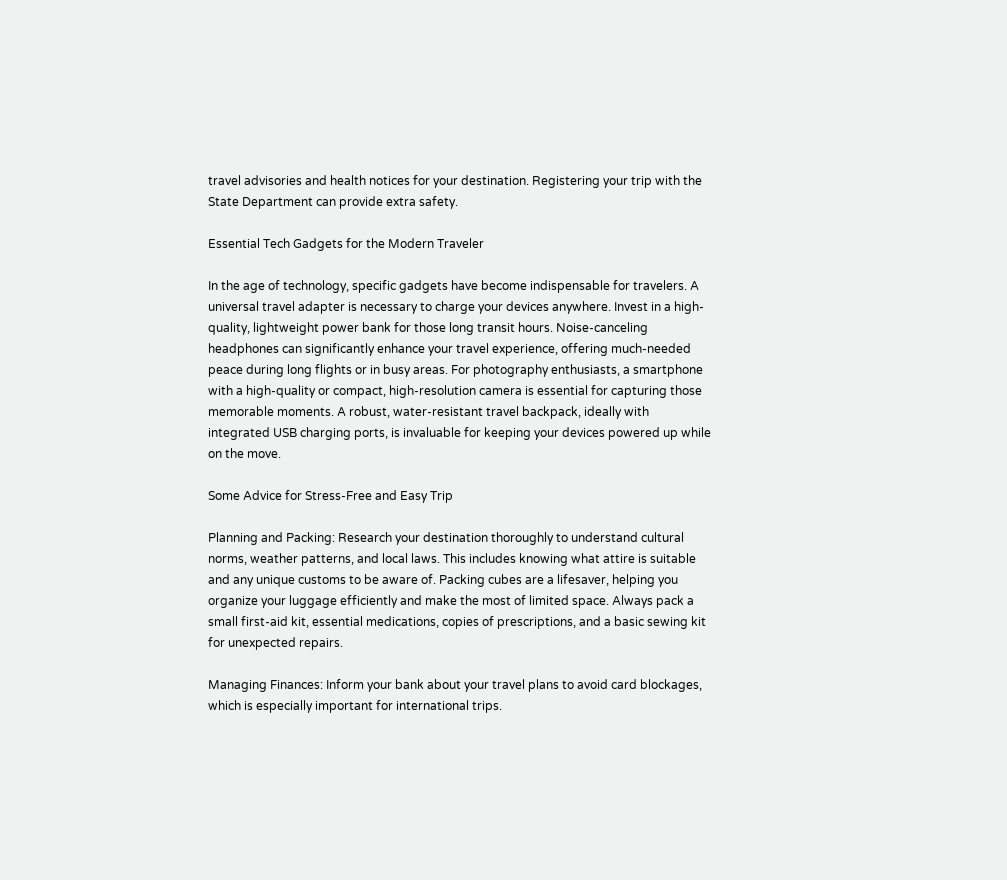travel advisories and health notices for your destination. Registering your trip with the State Department can provide extra safety.

Essential Tech Gadgets for the Modern Traveler

In the age of technology, specific gadgets have become indispensable for travelers. A universal travel adapter is necessary to charge your devices anywhere. Invest in a high-quality, lightweight power bank for those long transit hours. Noise-canceling headphones can significantly enhance your travel experience, offering much-needed peace during long flights or in busy areas. For photography enthusiasts, a smartphone with a high-quality or compact, high-resolution camera is essential for capturing those memorable moments. A robust, water-resistant travel backpack, ideally with integrated USB charging ports, is invaluable for keeping your devices powered up while on the move.

Some Advice for Stress-Free and Easy Trip

Planning and Packing: Research your destination thoroughly to understand cultural norms, weather patterns, and local laws. This includes knowing what attire is suitable and any unique customs to be aware of. Packing cubes are a lifesaver, helping you organize your luggage efficiently and make the most of limited space. Always pack a small first-aid kit, essential medications, copies of prescriptions, and a basic sewing kit for unexpected repairs.

Managing Finances: Inform your bank about your travel plans to avoid card blockages, which is especially important for international trips.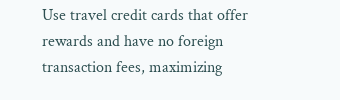Use travel credit cards that offer rewards and have no foreign transaction fees, maximizing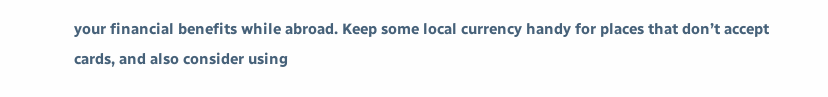your financial benefits while abroad. Keep some local currency handy for places that don’t accept cards, and also consider using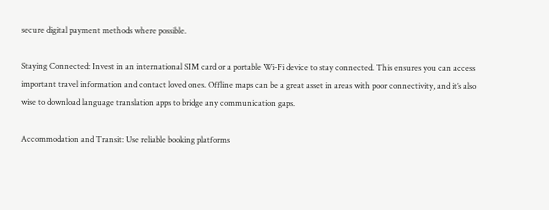secure digital payment methods where possible.

Staying Connected: Invest in an international SIM card or a portable Wi-Fi device to stay connected. This ensures you can access important travel information and contact loved ones. Offline maps can be a great asset in areas with poor connectivity, and it’s also wise to download language translation apps to bridge any communication gaps.

Accommodation and Transit: Use reliable booking platforms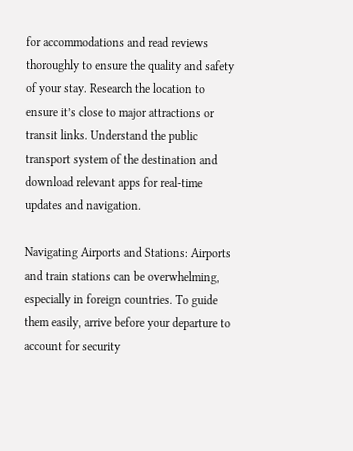for accommodations and read reviews thoroughly to ensure the quality and safety of your stay. Research the location to ensure it’s close to major attractions or transit links. Understand the public transport system of the destination and download relevant apps for real-time updates and navigation.

Navigating Airports and Stations: Airports and train stations can be overwhelming, especially in foreign countries. To guide them easily, arrive before your departure to account for security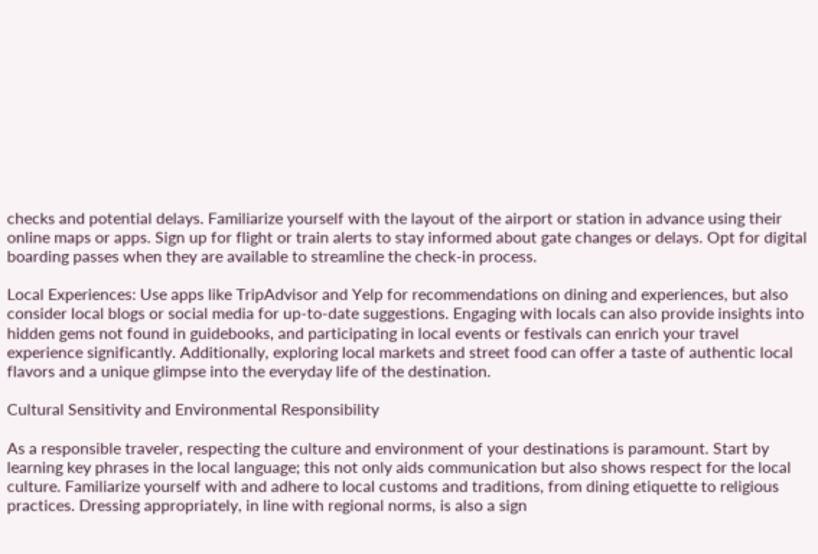checks and potential delays. Familiarize yourself with the layout of the airport or station in advance using their online maps or apps. Sign up for flight or train alerts to stay informed about gate changes or delays. Opt for digital boarding passes when they are available to streamline the check-in process.

Local Experiences: Use apps like TripAdvisor and Yelp for recommendations on dining and experiences, but also consider local blogs or social media for up-to-date suggestions. Engaging with locals can also provide insights into hidden gems not found in guidebooks, and participating in local events or festivals can enrich your travel experience significantly. Additionally, exploring local markets and street food can offer a taste of authentic local flavors and a unique glimpse into the everyday life of the destination.

Cultural Sensitivity and Environmental Responsibility

As a responsible traveler, respecting the culture and environment of your destinations is paramount. Start by learning key phrases in the local language; this not only aids communication but also shows respect for the local culture. Familiarize yourself with and adhere to local customs and traditions, from dining etiquette to religious practices. Dressing appropriately, in line with regional norms, is also a sign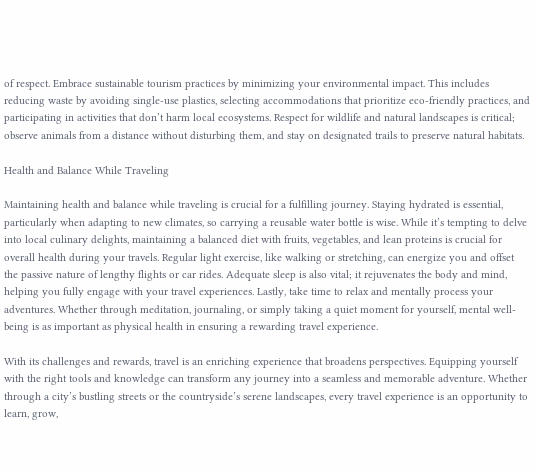of respect. Embrace sustainable tourism practices by minimizing your environmental impact. This includes reducing waste by avoiding single-use plastics, selecting accommodations that prioritize eco-friendly practices, and participating in activities that don’t harm local ecosystems. Respect for wildlife and natural landscapes is critical; observe animals from a distance without disturbing them, and stay on designated trails to preserve natural habitats.

Health and Balance While Traveling

Maintaining health and balance while traveling is crucial for a fulfilling journey. Staying hydrated is essential, particularly when adapting to new climates, so carrying a reusable water bottle is wise. While it’s tempting to delve into local culinary delights, maintaining a balanced diet with fruits, vegetables, and lean proteins is crucial for overall health during your travels. Regular light exercise, like walking or stretching, can energize you and offset the passive nature of lengthy flights or car rides. Adequate sleep is also vital; it rejuvenates the body and mind, helping you fully engage with your travel experiences. Lastly, take time to relax and mentally process your adventures. Whether through meditation, journaling, or simply taking a quiet moment for yourself, mental well-being is as important as physical health in ensuring a rewarding travel experience.

With its challenges and rewards, travel is an enriching experience that broadens perspectives. Equipping yourself with the right tools and knowledge can transform any journey into a seamless and memorable adventure. Whether through a city’s bustling streets or the countryside’s serene landscapes, every travel experience is an opportunity to learn, grow,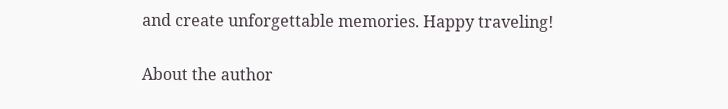and create unforgettable memories. Happy traveling!

About the author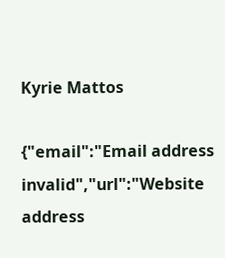Kyrie Mattos

{"email":"Email address invalid","url":"Website address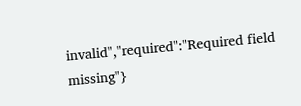invalid","required":"Required field missing"}